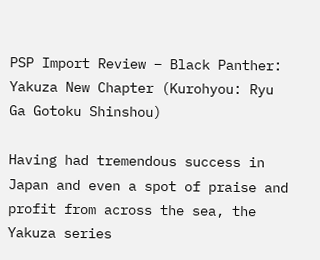PSP Import Review – Black Panther: Yakuza New Chapter (Kurohyou: Ryu Ga Gotoku Shinshou)

Having had tremendous success in Japan and even a spot of praise and profit from across the sea, the Yakuza series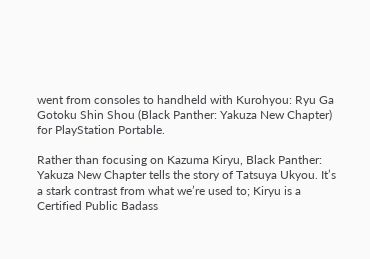went from consoles to handheld with Kurohyou: Ryu Ga Gotoku Shin Shou (Black Panther: Yakuza New Chapter) for PlayStation Portable.

Rather than focusing on Kazuma Kiryu, Black Panther: Yakuza New Chapter tells the story of Tatsuya Ukyou. It’s a stark contrast from what we’re used to; Kiryu is a Certified Public Badass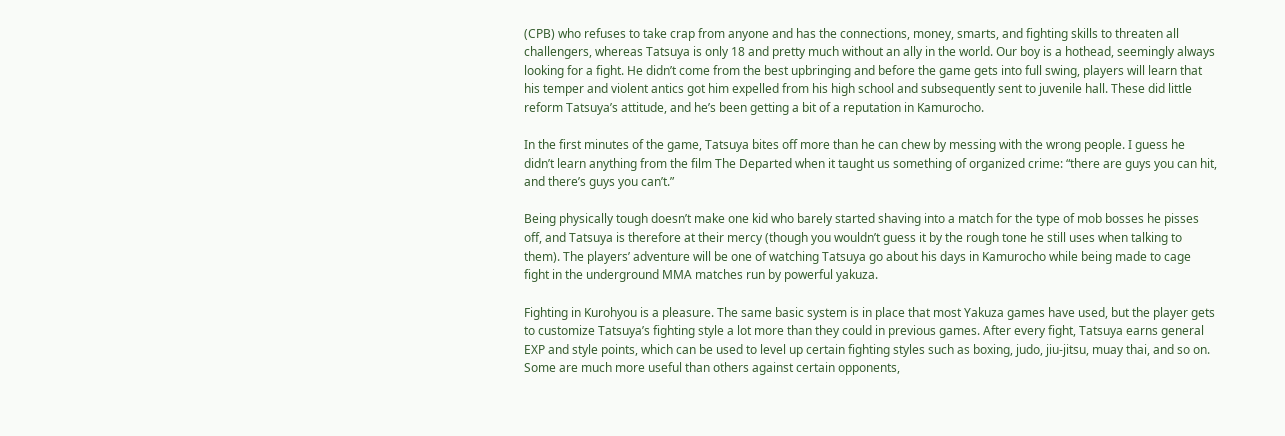(CPB) who refuses to take crap from anyone and has the connections, money, smarts, and fighting skills to threaten all challengers, whereas Tatsuya is only 18 and pretty much without an ally in the world. Our boy is a hothead, seemingly always looking for a fight. He didn’t come from the best upbringing and before the game gets into full swing, players will learn that his temper and violent antics got him expelled from his high school and subsequently sent to juvenile hall. These did little reform Tatsuya’s attitude, and he’s been getting a bit of a reputation in Kamurocho.

In the first minutes of the game, Tatsuya bites off more than he can chew by messing with the wrong people. I guess he didn’t learn anything from the film The Departed when it taught us something of organized crime: “there are guys you can hit, and there’s guys you can’t.”

Being physically tough doesn’t make one kid who barely started shaving into a match for the type of mob bosses he pisses off, and Tatsuya is therefore at their mercy (though you wouldn’t guess it by the rough tone he still uses when talking to them). The players’ adventure will be one of watching Tatsuya go about his days in Kamurocho while being made to cage fight in the underground MMA matches run by powerful yakuza.

Fighting in Kurohyou is a pleasure. The same basic system is in place that most Yakuza games have used, but the player gets to customize Tatsuya’s fighting style a lot more than they could in previous games. After every fight, Tatsuya earns general EXP and style points, which can be used to level up certain fighting styles such as boxing, judo, jiu-jitsu, muay thai, and so on. Some are much more useful than others against certain opponents,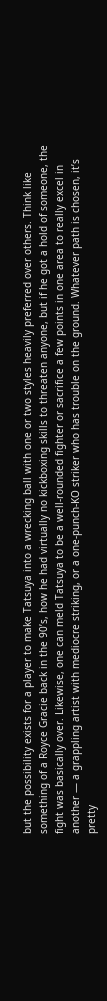but the possibility exists for a player to make Tatsuya into a wrecking ball with one or two styles heavily preferred over others. Think like something of a Royce Gracie back in the 90’s, how he had virtually no kickboxing skills to threaten anyone, but if he got a hold of someone, the fight was basically over. Likewise, one can meld Tatsuya to be a well-rounded fighter or sacrifice a few points in one area to really excel in another — a grappling artist with mediocre striking, or a one-punch-KO striker who has trouble on the ground. Whatever path is chosen, it’s pretty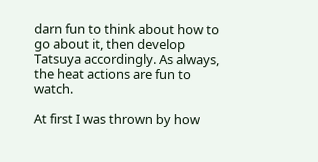darn fun to think about how to go about it, then develop Tatsuya accordingly. As always, the heat actions are fun to watch.

At first I was thrown by how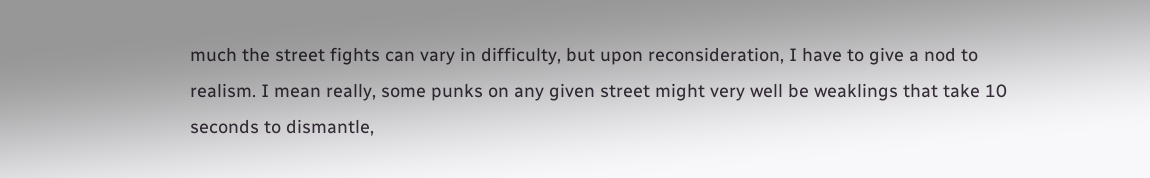much the street fights can vary in difficulty, but upon reconsideration, I have to give a nod to realism. I mean really, some punks on any given street might very well be weaklings that take 10 seconds to dismantle,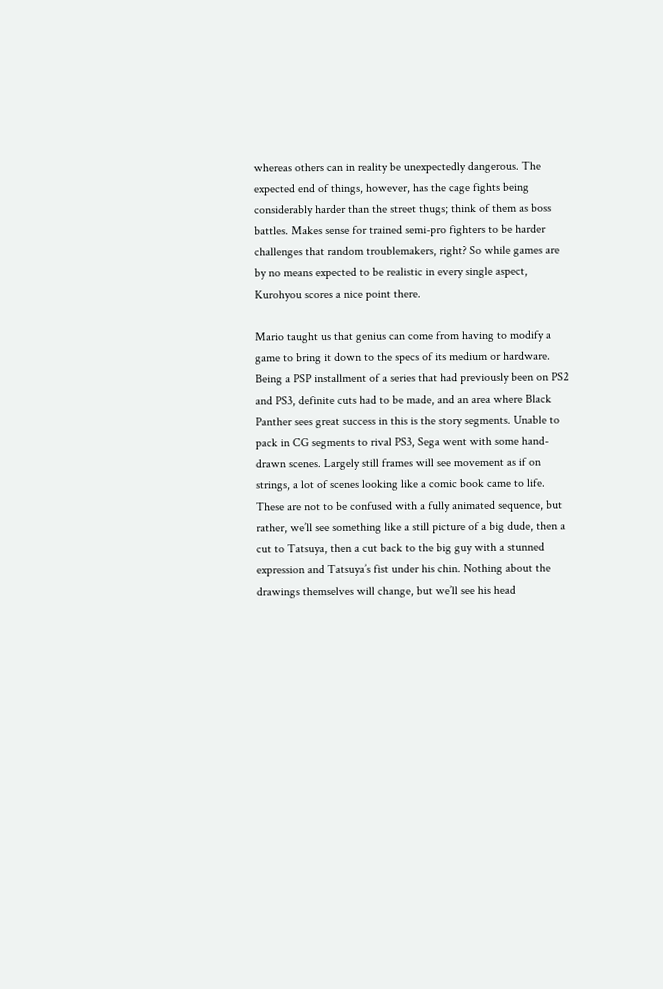whereas others can in reality be unexpectedly dangerous. The expected end of things, however, has the cage fights being considerably harder than the street thugs; think of them as boss battles. Makes sense for trained semi-pro fighters to be harder challenges that random troublemakers, right? So while games are by no means expected to be realistic in every single aspect, Kurohyou scores a nice point there.

Mario taught us that genius can come from having to modify a game to bring it down to the specs of its medium or hardware. Being a PSP installment of a series that had previously been on PS2 and PS3, definite cuts had to be made, and an area where Black Panther sees great success in this is the story segments. Unable to pack in CG segments to rival PS3, Sega went with some hand-drawn scenes. Largely still frames will see movement as if on strings, a lot of scenes looking like a comic book came to life. These are not to be confused with a fully animated sequence, but rather, we’ll see something like a still picture of a big dude, then a cut to Tatsuya, then a cut back to the big guy with a stunned expression and Tatsuya’s fist under his chin. Nothing about the drawings themselves will change, but we’ll see his head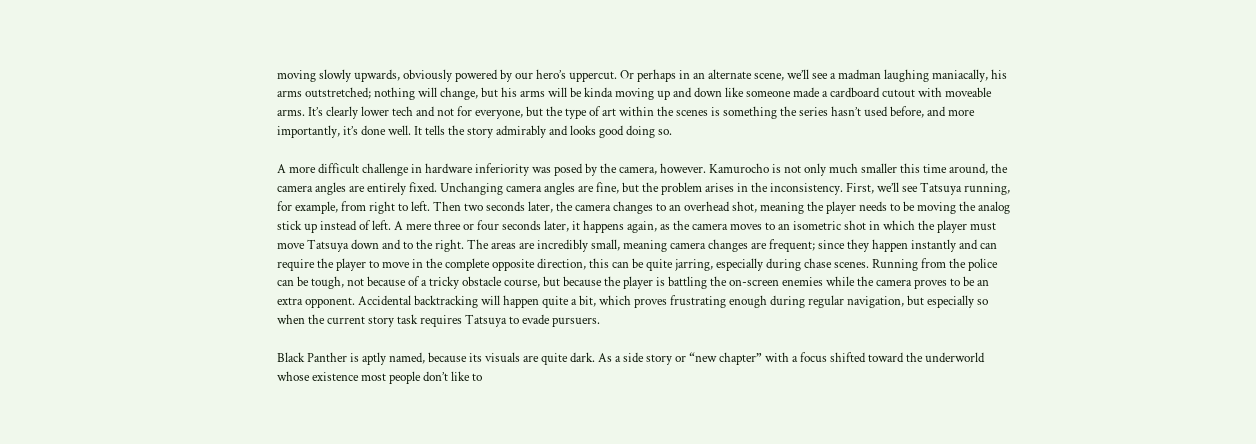moving slowly upwards, obviously powered by our hero’s uppercut. Or perhaps in an alternate scene, we’ll see a madman laughing maniacally, his arms outstretched; nothing will change, but his arms will be kinda moving up and down like someone made a cardboard cutout with moveable arms. It’s clearly lower tech and not for everyone, but the type of art within the scenes is something the series hasn’t used before, and more importantly, it’s done well. It tells the story admirably and looks good doing so.

A more difficult challenge in hardware inferiority was posed by the camera, however. Kamurocho is not only much smaller this time around, the camera angles are entirely fixed. Unchanging camera angles are fine, but the problem arises in the inconsistency. First, we’ll see Tatsuya running, for example, from right to left. Then two seconds later, the camera changes to an overhead shot, meaning the player needs to be moving the analog stick up instead of left. A mere three or four seconds later, it happens again, as the camera moves to an isometric shot in which the player must move Tatsuya down and to the right. The areas are incredibly small, meaning camera changes are frequent; since they happen instantly and can require the player to move in the complete opposite direction, this can be quite jarring, especially during chase scenes. Running from the police can be tough, not because of a tricky obstacle course, but because the player is battling the on-screen enemies while the camera proves to be an extra opponent. Accidental backtracking will happen quite a bit, which proves frustrating enough during regular navigation, but especially so when the current story task requires Tatsuya to evade pursuers.

Black Panther is aptly named, because its visuals are quite dark. As a side story or “new chapter” with a focus shifted toward the underworld whose existence most people don’t like to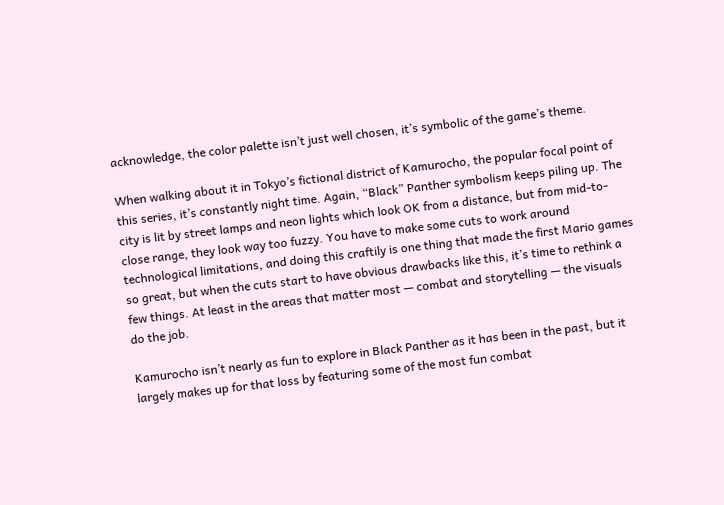acknowledge, the color palette isn’t just well chosen, it’s symbolic of the game’s theme.

When walking about it in Tokyo’s fictional district of Kamurocho, the popular focal point of this series, it’s constantly night time. Again, “Black” Panther symbolism keeps piling up. The city is lit by street lamps and neon lights which look OK from a distance, but from mid-to-close range, they look way too fuzzy. You have to make some cuts to work around technological limitations, and doing this craftily is one thing that made the first Mario games so great, but when the cuts start to have obvious drawbacks like this, it’s time to rethink a few things. At least in the areas that matter most — combat and storytelling — the visuals do the job.

Kamurocho isn’t nearly as fun to explore in Black Panther as it has been in the past, but it largely makes up for that loss by featuring some of the most fun combat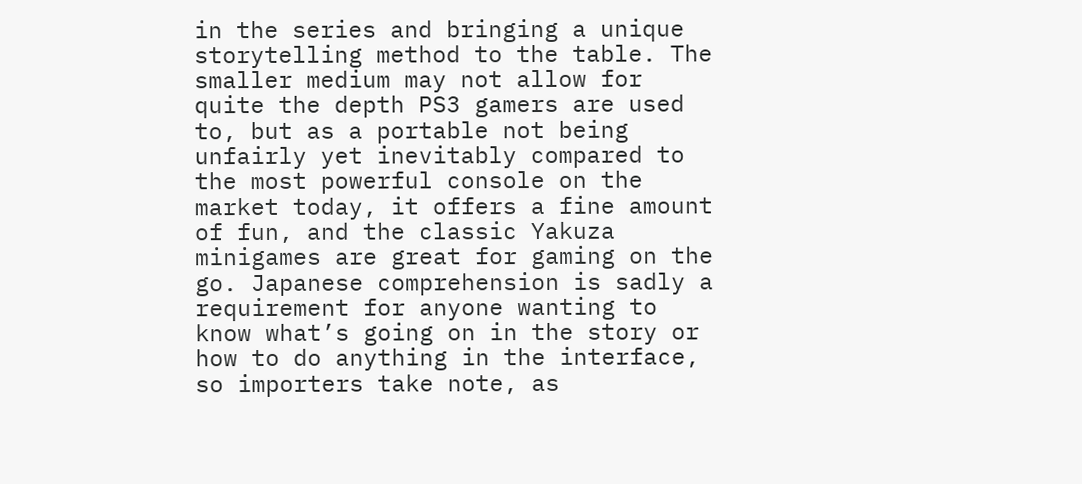in the series and bringing a unique storytelling method to the table. The smaller medium may not allow for quite the depth PS3 gamers are used to, but as a portable not being unfairly yet inevitably compared to the most powerful console on the market today, it offers a fine amount of fun, and the classic Yakuza minigames are great for gaming on the go. Japanese comprehension is sadly a requirement for anyone wanting to know what’s going on in the story or how to do anything in the interface, so importers take note, as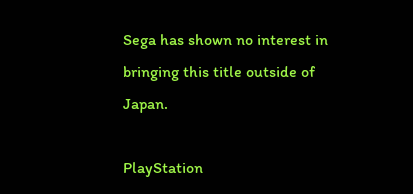Sega has shown no interest in bringing this title outside of Japan.

PlayStation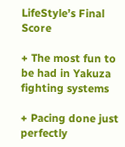LifeStyle’s Final Score

+ The most fun to be had in Yakuza fighting systems

+ Pacing done just perfectly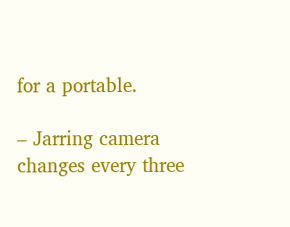for a portable.

– Jarring camera changes every three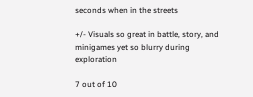seconds when in the streets

+/- Visuals so great in battle, story, and minigames yet so blurry during exploration

7 out of 10